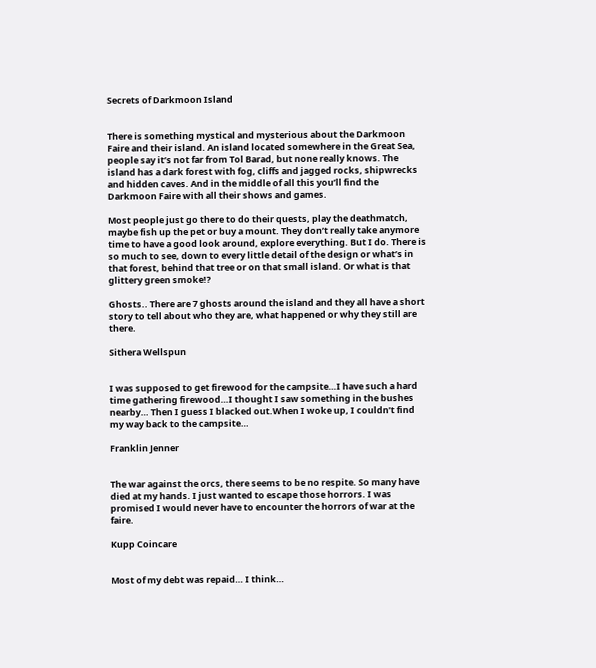Secrets of Darkmoon Island


There is something mystical and mysterious about the Darkmoon Faire and their island. An island located somewhere in the Great Sea, people say it’s not far from Tol Barad, but none really knows. The island has a dark forest with fog, cliffs and jagged rocks, shipwrecks and hidden caves. And in the middle of all this you’ll find the Darkmoon Faire with all their shows and games.

Most people just go there to do their quests, play the deathmatch, maybe fish up the pet or buy a mount. They don’t really take anymore time to have a good look around, explore everything. But I do. There is so much to see, down to every little detail of the design or what’s in that forest, behind that tree or on that small island. Or what is that glittery green smoke!?

Ghosts.. There are 7 ghosts around the island and they all have a short story to tell about who they are, what happened or why they still are there.

Sithera Wellspun


I was supposed to get firewood for the campsite…I have such a hard time gathering firewood…I thought I saw something in the bushes nearby… Then I guess I blacked out.When I woke up, I couldn’t find my way back to the campsite…

Franklin Jenner


The war against the orcs, there seems to be no respite. So many have died at my hands. I just wanted to escape those horrors. I was promised I would never have to encounter the horrors of war at the faire.

Kupp Coincare


Most of my debt was repaid… I think…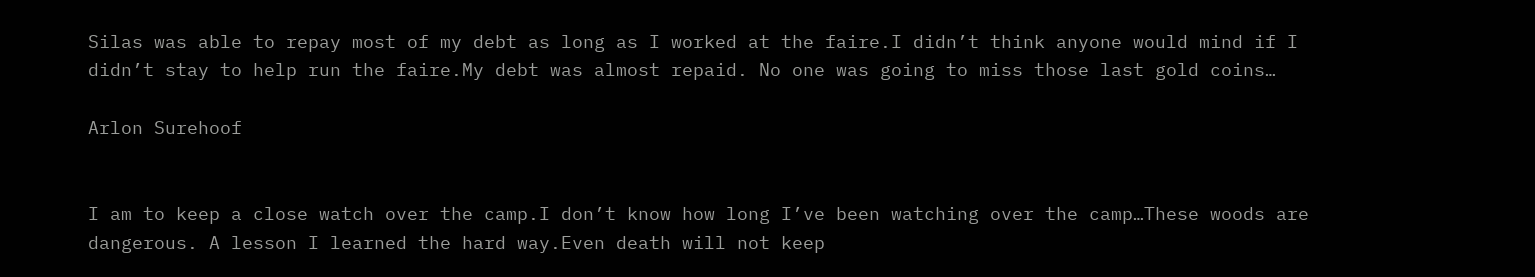Silas was able to repay most of my debt as long as I worked at the faire.I didn’t think anyone would mind if I didn’t stay to help run the faire.My debt was almost repaid. No one was going to miss those last gold coins…

Arlon Surehoof


I am to keep a close watch over the camp.I don’t know how long I’ve been watching over the camp…These woods are dangerous. A lesson I learned the hard way.Even death will not keep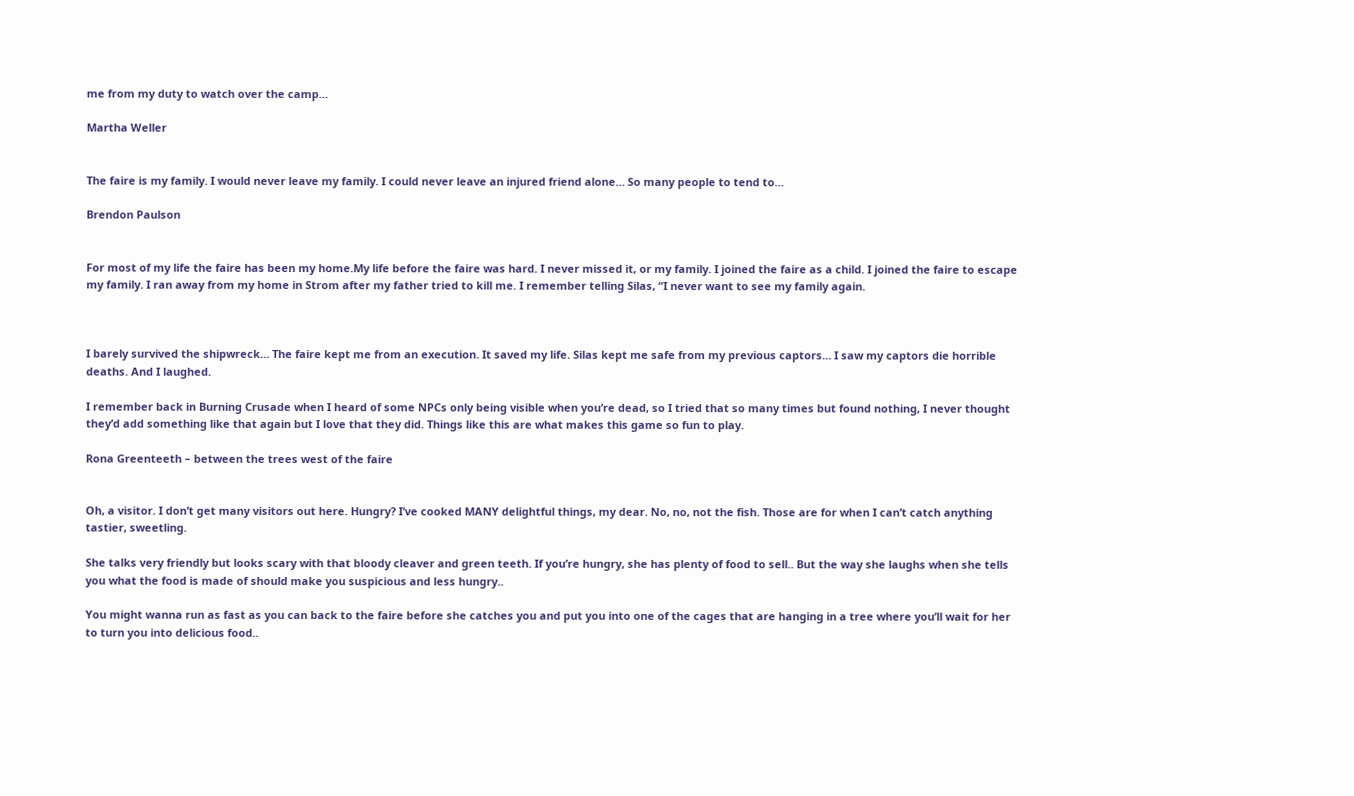me from my duty to watch over the camp…

Martha Weller


The faire is my family. I would never leave my family. I could never leave an injured friend alone… So many people to tend to…

Brendon Paulson


For most of my life the faire has been my home.My life before the faire was hard. I never missed it, or my family. I joined the faire as a child. I joined the faire to escape my family. I ran away from my home in Strom after my father tried to kill me. I remember telling Silas, “I never want to see my family again.



I barely survived the shipwreck… The faire kept me from an execution. It saved my life. Silas kept me safe from my previous captors… I saw my captors die horrible deaths. And I laughed.

I remember back in Burning Crusade when I heard of some NPCs only being visible when you’re dead, so I tried that so many times but found nothing, I never thought they’d add something like that again but I love that they did. Things like this are what makes this game so fun to play.

Rona Greenteeth – between the trees west of the faire


Oh, a visitor. I don’t get many visitors out here. Hungry? I’ve cooked MANY delightful things, my dear. No, no, not the fish. Those are for when I can’t catch anything tastier, sweetling.

She talks very friendly but looks scary with that bloody cleaver and green teeth. If you’re hungry, she has plenty of food to sell.. But the way she laughs when she tells you what the food is made of should make you suspicious and less hungry..

You might wanna run as fast as you can back to the faire before she catches you and put you into one of the cages that are hanging in a tree where you’ll wait for her to turn you into delicious food..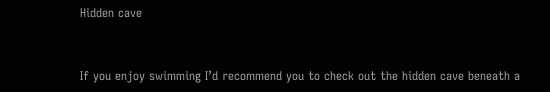Hidden cave


If you enjoy swimming I’d recommend you to check out the hidden cave beneath a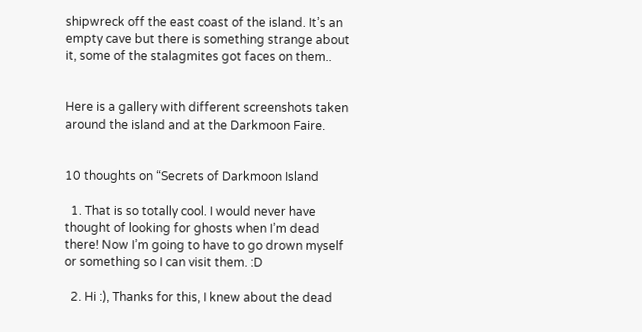shipwreck off the east coast of the island. It’s an empty cave but there is something strange about it, some of the stalagmites got faces on them..


Here is a gallery with different screenshots taken around the island and at the Darkmoon Faire.


10 thoughts on “Secrets of Darkmoon Island

  1. That is so totally cool. I would never have thought of looking for ghosts when I’m dead there! Now I’m going to have to go drown myself or something so I can visit them. :D

  2. Hi :), Thanks for this, I knew about the dead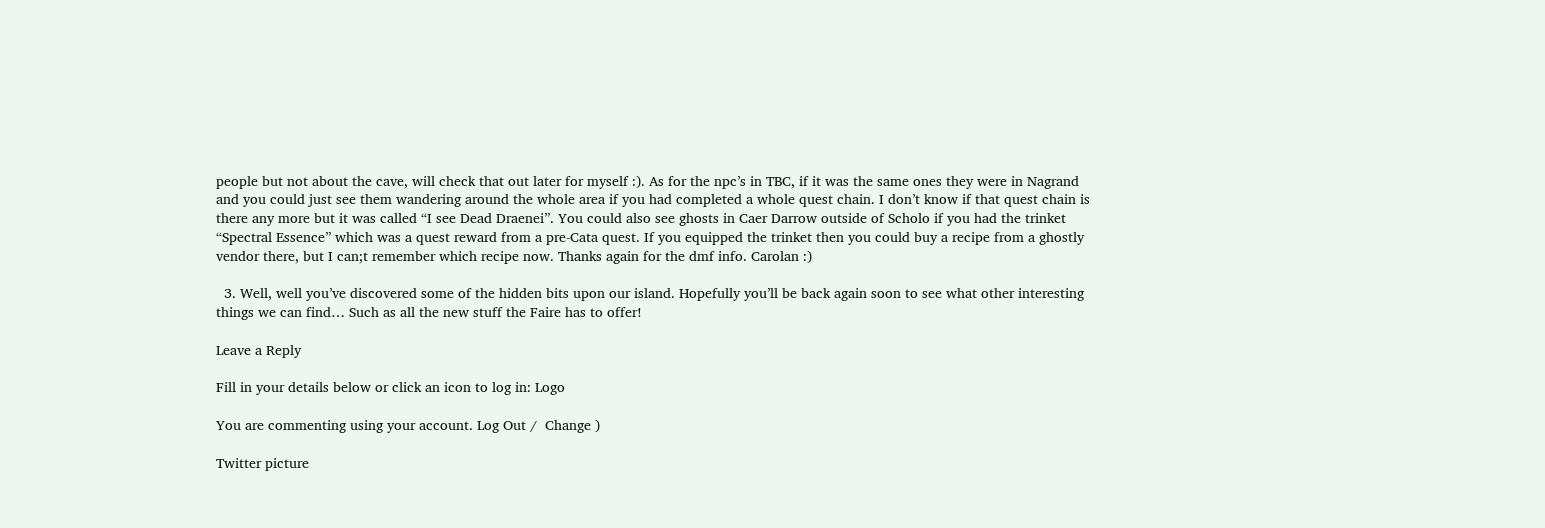people but not about the cave, will check that out later for myself :). As for the npc’s in TBC, if it was the same ones they were in Nagrand and you could just see them wandering around the whole area if you had completed a whole quest chain. I don’t know if that quest chain is there any more but it was called “I see Dead Draenei”. You could also see ghosts in Caer Darrow outside of Scholo if you had the trinket “Spectral Essence” which was a quest reward from a pre-Cata quest. If you equipped the trinket then you could buy a recipe from a ghostly vendor there, but I can;t remember which recipe now. Thanks again for the dmf info. Carolan :)

  3. Well, well you’ve discovered some of the hidden bits upon our island. Hopefully you’ll be back again soon to see what other interesting things we can find… Such as all the new stuff the Faire has to offer!

Leave a Reply

Fill in your details below or click an icon to log in: Logo

You are commenting using your account. Log Out /  Change )

Twitter picture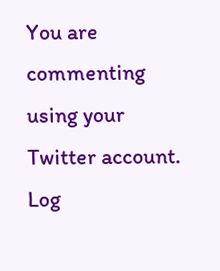You are commenting using your Twitter account. Log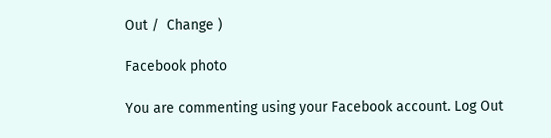Out /  Change )

Facebook photo

You are commenting using your Facebook account. Log Out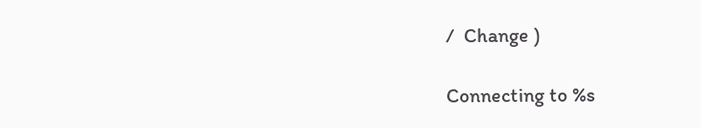/  Change )

Connecting to %s